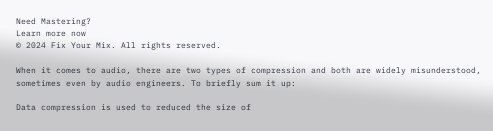Need Mastering?
Learn more now
© 2024 Fix Your Mix. All rights reserved.

When it comes to audio, there are two types of compression and both are widely misunderstood, sometimes even by audio engineers. To briefly sum it up:

Data compression is used to reduced the size of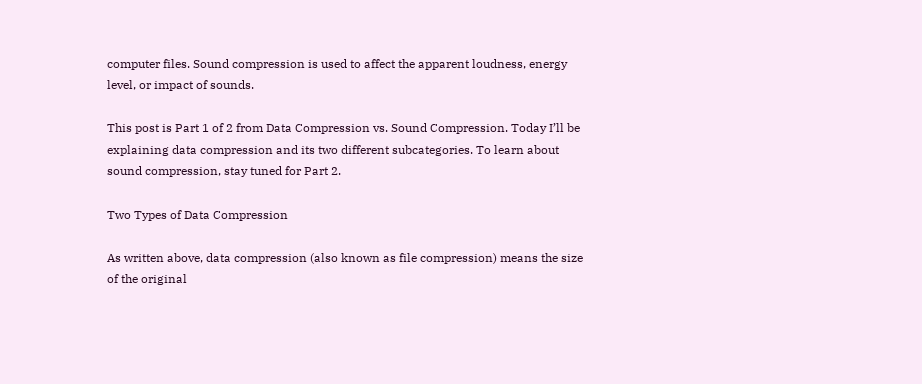computer files. Sound compression is used to affect the apparent loudness, energy level, or impact of sounds.

This post is Part 1 of 2 from Data Compression vs. Sound Compression. Today I’ll be explaining data compression and its two different subcategories. To learn about sound compression, stay tuned for Part 2.

Two Types of Data Compression

As written above, data compression (also known as file compression) means the size of the original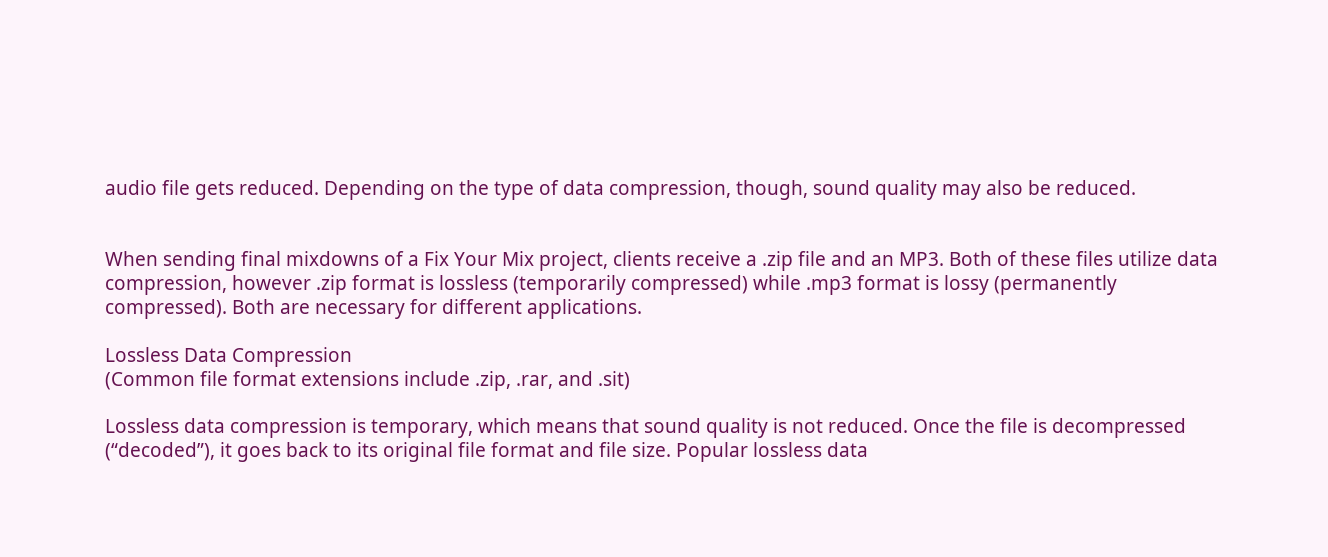audio file gets reduced. Depending on the type of data compression, though, sound quality may also be reduced.


When sending final mixdowns of a Fix Your Mix project, clients receive a .zip file and an MP3. Both of these files utilize data compression, however .zip format is lossless (temporarily compressed) while .mp3 format is lossy (permanently compressed). Both are necessary for different applications.

Lossless Data Compression
(Common file format extensions include .zip, .rar, and .sit)

Lossless data compression is temporary, which means that sound quality is not reduced. Once the file is decompressed (“decoded”), it goes back to its original file format and file size. Popular lossless data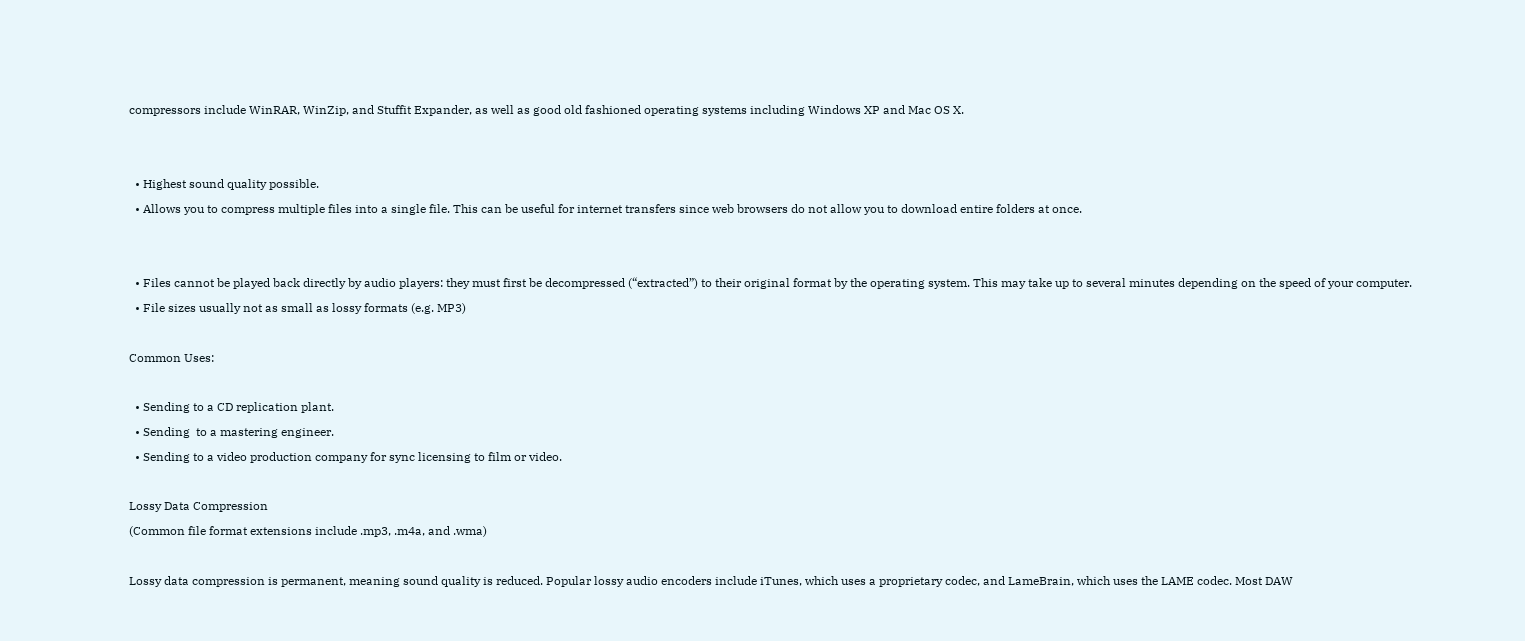compressors include WinRAR, WinZip, and Stuffit Expander, as well as good old fashioned operating systems including Windows XP and Mac OS X.


  • Highest sound quality possible.
  • Allows you to compress multiple files into a single file. This can be useful for internet transfers since web browsers do not allow you to download entire folders at once.


  • Files cannot be played back directly by audio players: they must first be decompressed (“extracted”) to their original format by the operating system. This may take up to several minutes depending on the speed of your computer.
  • File sizes usually not as small as lossy formats (e.g. MP3)

Common Uses:

  • Sending to a CD replication plant.
  • Sending  to a mastering engineer.
  • Sending to a video production company for sync licensing to film or video.

Lossy Data Compression
(Common file format extensions include .mp3, .m4a, and .wma)

Lossy data compression is permanent, meaning sound quality is reduced. Popular lossy audio encoders include iTunes, which uses a proprietary codec, and LameBrain, which uses the LAME codec. Most DAW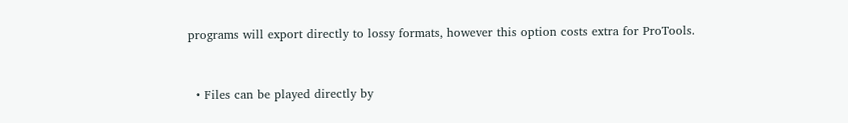programs will export directly to lossy formats, however this option costs extra for ProTools.


  • Files can be played directly by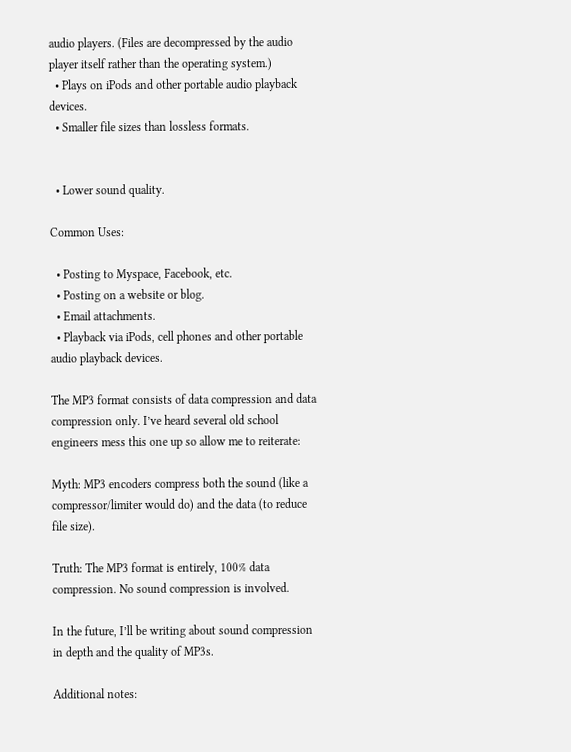audio players. (Files are decompressed by the audio player itself rather than the operating system.)
  • Plays on iPods and other portable audio playback devices.
  • Smaller file sizes than lossless formats.


  • Lower sound quality.

Common Uses:

  • Posting to Myspace, Facebook, etc.
  • Posting on a website or blog.
  • Email attachments.
  • Playback via iPods, cell phones and other portable audio playback devices.

The MP3 format consists of data compression and data compression only. I’ve heard several old school engineers mess this one up so allow me to reiterate:

Myth: MP3 encoders compress both the sound (like a compressor/limiter would do) and the data (to reduce file size).

Truth: The MP3 format is entirely, 100% data compression. No sound compression is involved.

In the future, I’ll be writing about sound compression in depth and the quality of MP3s.

Additional notes: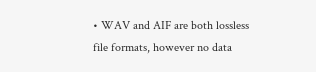• WAV and AIF are both lossless file formats, however no data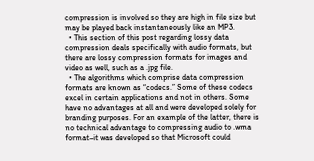compression is involved so they are high in file size but may be played back instantaneously like an MP3.
  • This section of this post regarding lossy data compression deals specifically with audio formats, but there are lossy compression formats for images and video as well, such as a .jpg file.
  • The algorithms which comprise data compression formats are known as “codecs.” Some of these codecs excel in certain applications and not in others. Some have no advantages at all and were developed solely for branding purposes. For an example of the latter, there is no technical advantage to compressing audio to .wma format–it was developed so that Microsoft could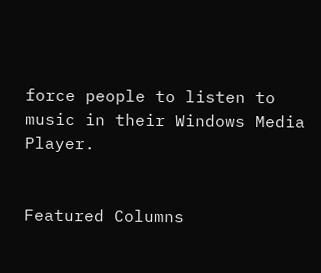force people to listen to music in their Windows Media Player.


Featured Columns